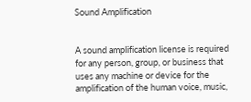Sound Amplification


A sound amplification license is required for any person, group, or business that uses any machine or device for the amplification of the human voice, music,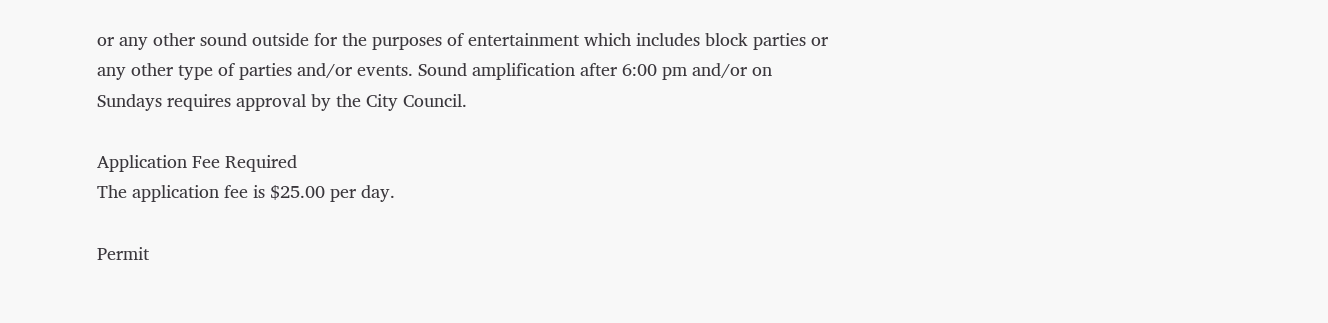or any other sound outside for the purposes of entertainment which includes block parties or any other type of parties and/or events. Sound amplification after 6:00 pm and/or on Sundays requires approval by the City Council.

Application Fee Required
The application fee is $25.00 per day.

Permit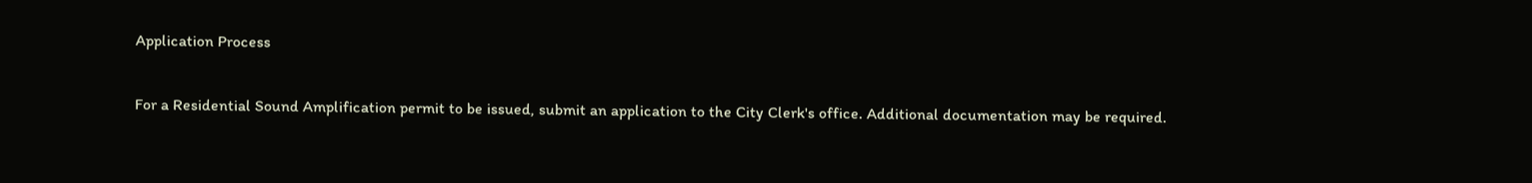Application Process

For a Residential Sound Amplification permit to be issued, submit an application to the City Clerk's office. Additional documentation may be required.